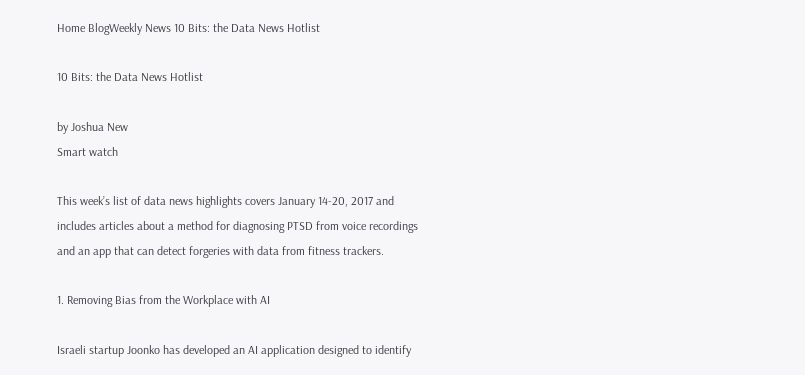Home BlogWeekly News 10 Bits: the Data News Hotlist

10 Bits: the Data News Hotlist

by Joshua New
Smart watch

This week’s list of data news highlights covers January 14-20, 2017 and includes articles about a method for diagnosing PTSD from voice recordings and an app that can detect forgeries with data from fitness trackers.

1. Removing Bias from the Workplace with AI

Israeli startup Joonko has developed an AI application designed to identify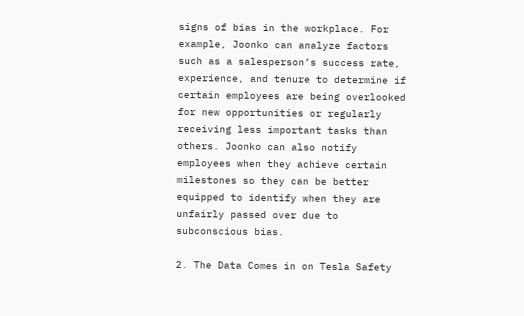signs of bias in the workplace. For example, Joonko can analyze factors such as a salesperson’s success rate, experience, and tenure to determine if certain employees are being overlooked for new opportunities or regularly receiving less important tasks than others. Joonko can also notify employees when they achieve certain milestones so they can be better equipped to identify when they are unfairly passed over due to subconscious bias.

2. The Data Comes in on Tesla Safety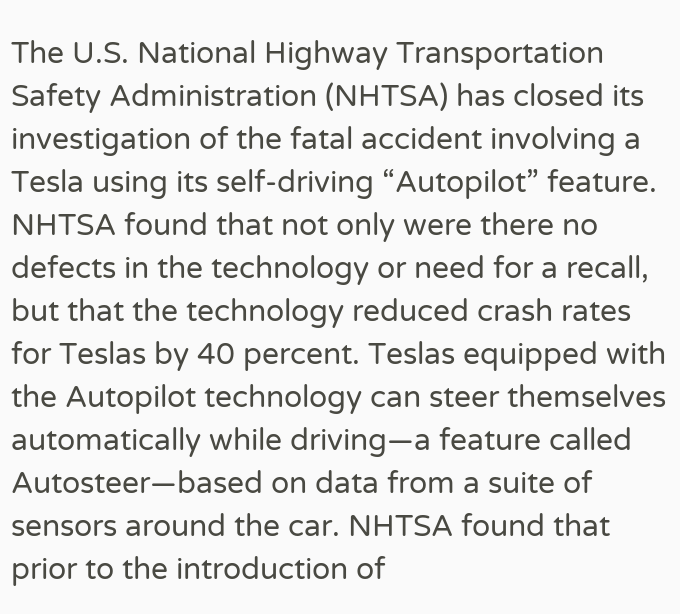The U.S. National Highway Transportation Safety Administration (NHTSA) has closed its investigation of the fatal accident involving a Tesla using its self-driving “Autopilot” feature. NHTSA found that not only were there no defects in the technology or need for a recall, but that the technology reduced crash rates for Teslas by 40 percent. Teslas equipped with the Autopilot technology can steer themselves automatically while driving—a feature called Autosteer—based on data from a suite of sensors around the car. NHTSA found that prior to the introduction of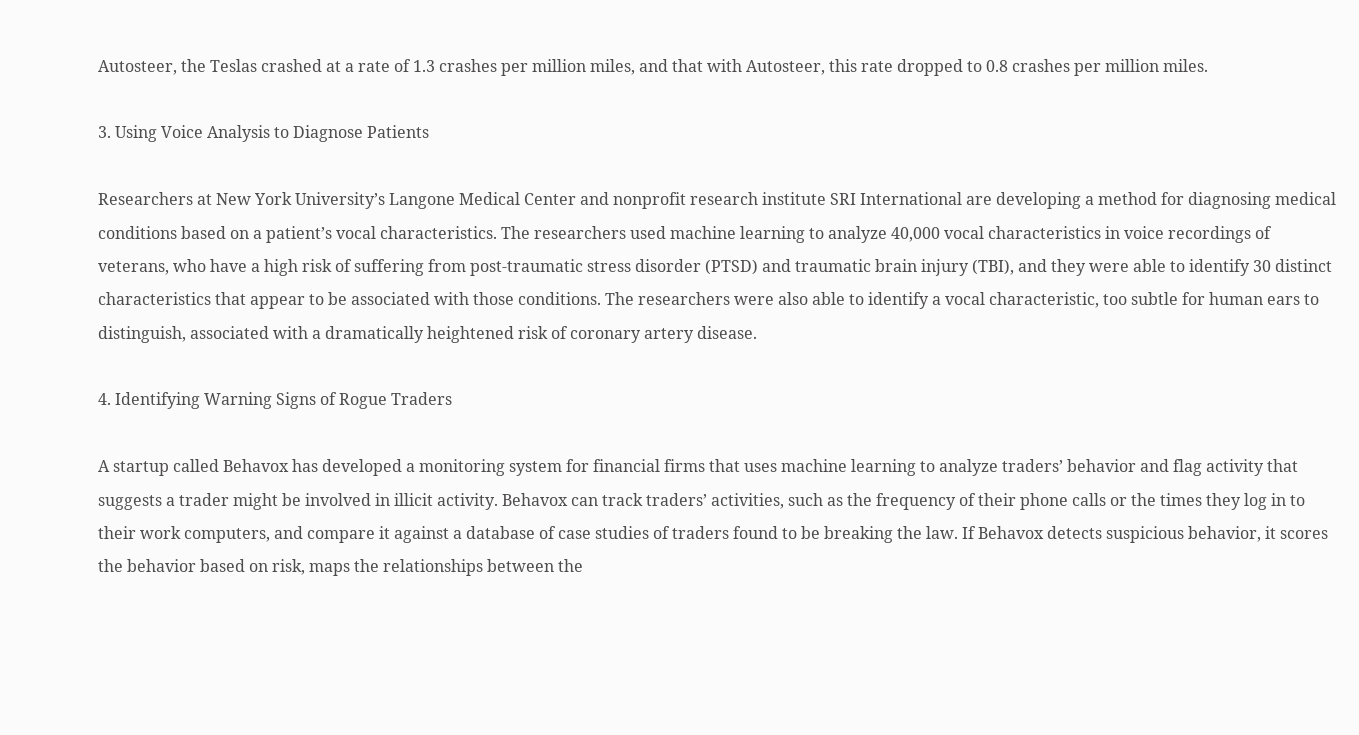Autosteer, the Teslas crashed at a rate of 1.3 crashes per million miles, and that with Autosteer, this rate dropped to 0.8 crashes per million miles.

3. Using Voice Analysis to Diagnose Patients

Researchers at New York University’s Langone Medical Center and nonprofit research institute SRI International are developing a method for diagnosing medical conditions based on a patient’s vocal characteristics. The researchers used machine learning to analyze 40,000 vocal characteristics in voice recordings of veterans, who have a high risk of suffering from post-traumatic stress disorder (PTSD) and traumatic brain injury (TBI), and they were able to identify 30 distinct characteristics that appear to be associated with those conditions. The researchers were also able to identify a vocal characteristic, too subtle for human ears to distinguish, associated with a dramatically heightened risk of coronary artery disease.

4. Identifying Warning Signs of Rogue Traders

A startup called Behavox has developed a monitoring system for financial firms that uses machine learning to analyze traders’ behavior and flag activity that suggests a trader might be involved in illicit activity. Behavox can track traders’ activities, such as the frequency of their phone calls or the times they log in to their work computers, and compare it against a database of case studies of traders found to be breaking the law. If Behavox detects suspicious behavior, it scores the behavior based on risk, maps the relationships between the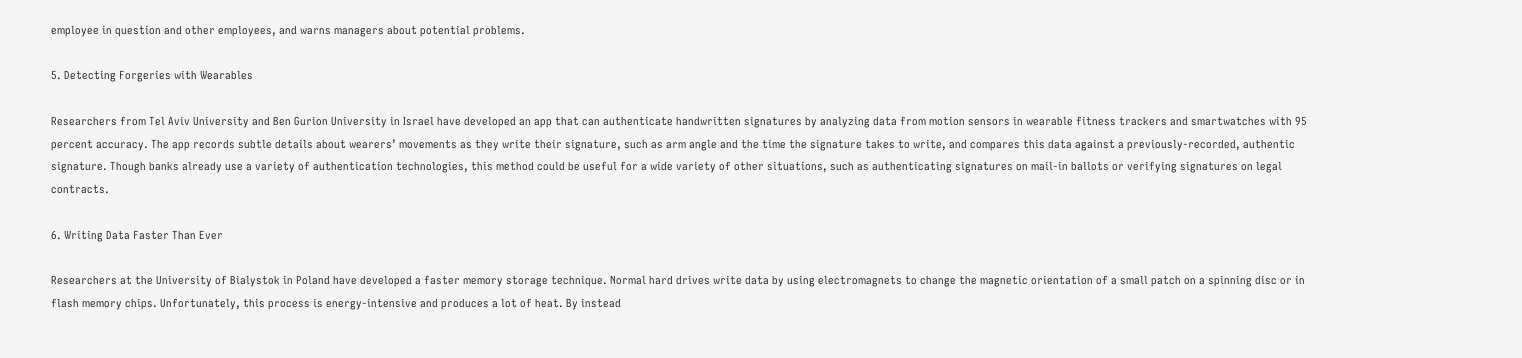employee in question and other employees, and warns managers about potential problems.

5. Detecting Forgeries with Wearables

Researchers from Tel Aviv University and Ben Gurion University in Israel have developed an app that can authenticate handwritten signatures by analyzing data from motion sensors in wearable fitness trackers and smartwatches with 95 percent accuracy. The app records subtle details about wearers’ movements as they write their signature, such as arm angle and the time the signature takes to write, and compares this data against a previously-recorded, authentic signature. Though banks already use a variety of authentication technologies, this method could be useful for a wide variety of other situations, such as authenticating signatures on mail-in ballots or verifying signatures on legal contracts.

6. Writing Data Faster Than Ever

Researchers at the University of Bialystok in Poland have developed a faster memory storage technique. Normal hard drives write data by using electromagnets to change the magnetic orientation of a small patch on a spinning disc or in flash memory chips. Unfortunately, this process is energy-intensive and produces a lot of heat. By instead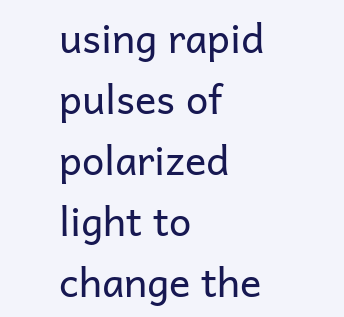using rapid pulses of polarized light to change the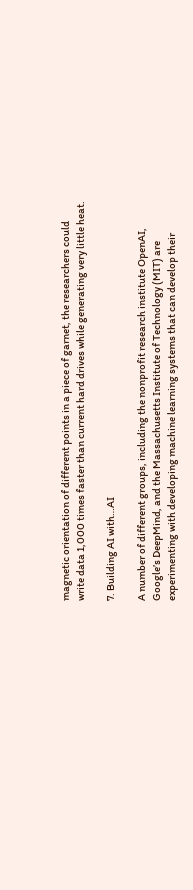magnetic orientation of different points in a piece of garnet, the researchers could write data 1,000 times faster than current hard drives while generating very little heat.

7. Building AI with…AI

A number of different groups, including the nonprofit research institute OpenAI, Google’s DeepMind, and the Massachusetts Institute of Technology (MIT) are experimenting with developing machine learning systems that can develop their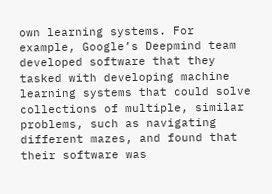own learning systems. For example, Google’s Deepmind team developed software that they tasked with developing machine learning systems that could solve collections of multiple, similar problems, such as navigating different mazes, and found that their software was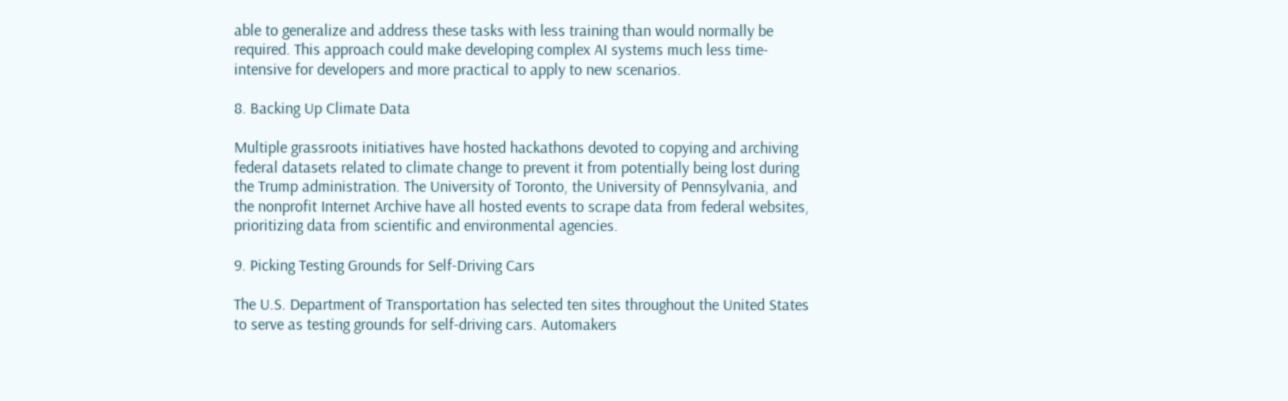able to generalize and address these tasks with less training than would normally be required. This approach could make developing complex AI systems much less time-intensive for developers and more practical to apply to new scenarios.

8. Backing Up Climate Data

Multiple grassroots initiatives have hosted hackathons devoted to copying and archiving federal datasets related to climate change to prevent it from potentially being lost during the Trump administration. The University of Toronto, the University of Pennsylvania, and the nonprofit Internet Archive have all hosted events to scrape data from federal websites, prioritizing data from scientific and environmental agencies.

9. Picking Testing Grounds for Self-Driving Cars

The U.S. Department of Transportation has selected ten sites throughout the United States to serve as testing grounds for self-driving cars. Automakers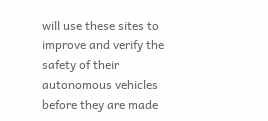will use these sites to improve and verify the safety of their autonomous vehicles before they are made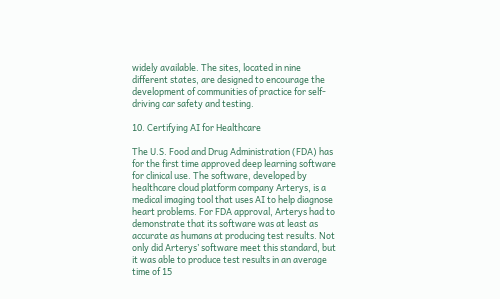widely available. The sites, located in nine different states, are designed to encourage the development of communities of practice for self-driving car safety and testing.

10. Certifying AI for Healthcare

The U.S. Food and Drug Administration (FDA) has for the first time approved deep learning software for clinical use. The software, developed by healthcare cloud platform company Arterys, is a medical imaging tool that uses AI to help diagnose heart problems. For FDA approval, Arterys had to demonstrate that its software was at least as accurate as humans at producing test results. Not only did Arterys’ software meet this standard, but it was able to produce test results in an average time of 15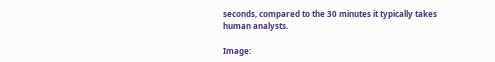seconds, compared to the 30 minutes it typically takes human analysts.

Image: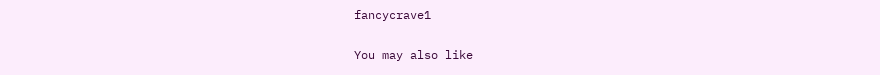fancycrave1

You may also like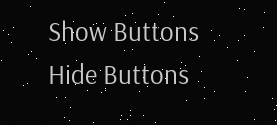Show Buttons
Hide Buttons